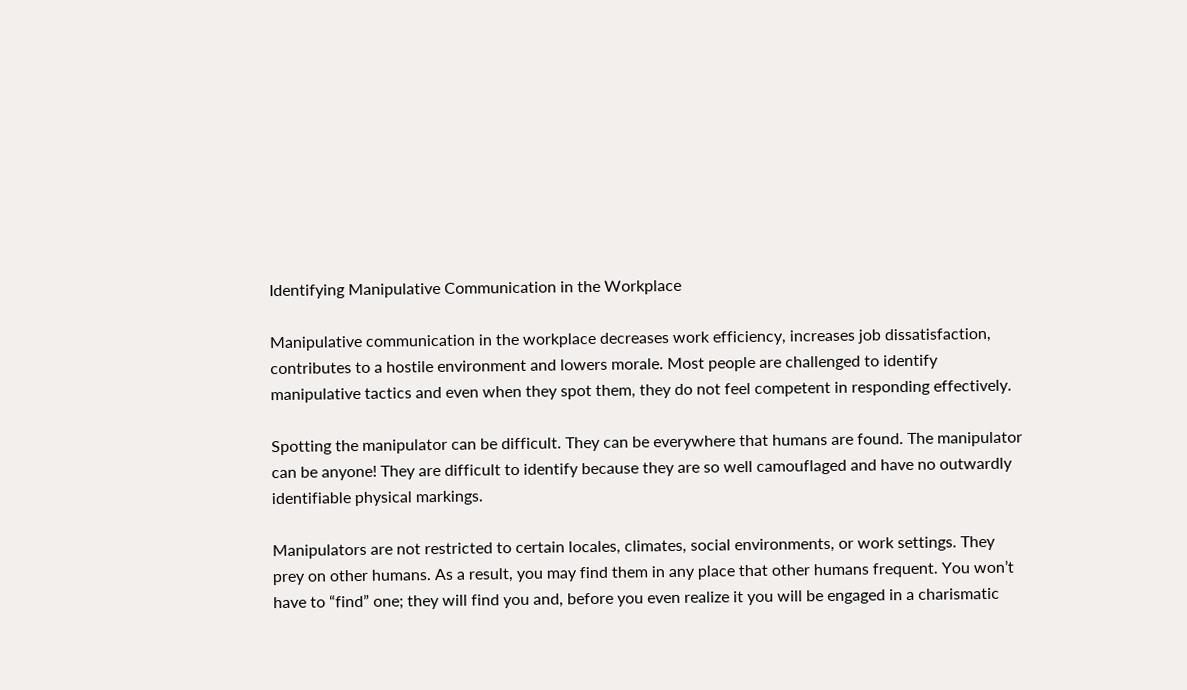Identifying Manipulative Communication in the Workplace

Manipulative communication in the workplace decreases work efficiency, increases job dissatisfaction, contributes to a hostile environment and lowers morale. Most people are challenged to identify manipulative tactics and even when they spot them, they do not feel competent in responding effectively.

Spotting the manipulator can be difficult. They can be everywhere that humans are found. The manipulator can be anyone! They are difficult to identify because they are so well camouflaged and have no outwardly identifiable physical markings.

Manipulators are not restricted to certain locales, climates, social environments, or work settings. They prey on other humans. As a result, you may find them in any place that other humans frequent. You won’t have to “find” one; they will find you and, before you even realize it you will be engaged in a charismatic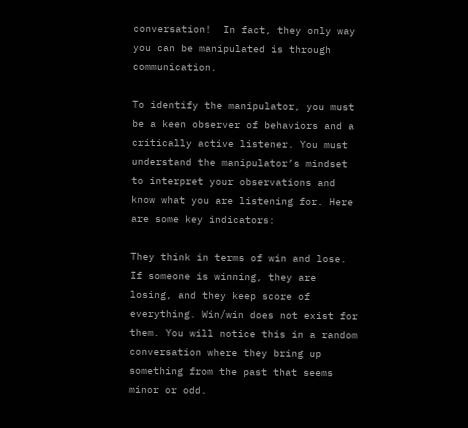conversation!  In fact, they only way you can be manipulated is through communication.

To identify the manipulator, you must be a keen observer of behaviors and a critically active listener. You must understand the manipulator’s mindset to interpret your observations and know what you are listening for. Here are some key indicators:

They think in terms of win and lose. If someone is winning, they are losing, and they keep score of everything. Win/win does not exist for them. You will notice this in a random conversation where they bring up something from the past that seems minor or odd.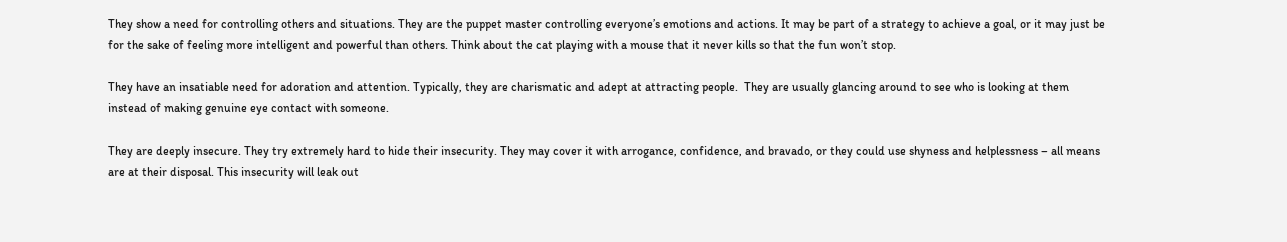They show a need for controlling others and situations. They are the puppet master controlling everyone’s emotions and actions. It may be part of a strategy to achieve a goal, or it may just be for the sake of feeling more intelligent and powerful than others. Think about the cat playing with a mouse that it never kills so that the fun won’t stop.

They have an insatiable need for adoration and attention. Typically, they are charismatic and adept at attracting people.  They are usually glancing around to see who is looking at them instead of making genuine eye contact with someone.

They are deeply insecure. They try extremely hard to hide their insecurity. They may cover it with arrogance, confidence, and bravado, or they could use shyness and helplessness – all means are at their disposal. This insecurity will leak out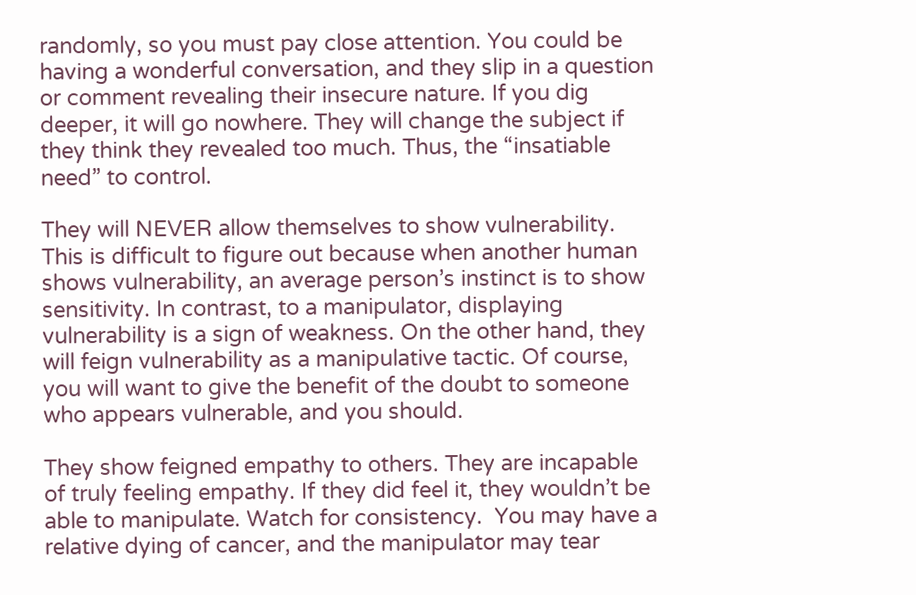randomly, so you must pay close attention. You could be having a wonderful conversation, and they slip in a question or comment revealing their insecure nature. If you dig deeper, it will go nowhere. They will change the subject if they think they revealed too much. Thus, the “insatiable need” to control.

They will NEVER allow themselves to show vulnerability. This is difficult to figure out because when another human shows vulnerability, an average person’s instinct is to show sensitivity. In contrast, to a manipulator, displaying vulnerability is a sign of weakness. On the other hand, they will feign vulnerability as a manipulative tactic. Of course, you will want to give the benefit of the doubt to someone who appears vulnerable, and you should.

They show feigned empathy to others. They are incapable of truly feeling empathy. If they did feel it, they wouldn’t be able to manipulate. Watch for consistency.  You may have a relative dying of cancer, and the manipulator may tear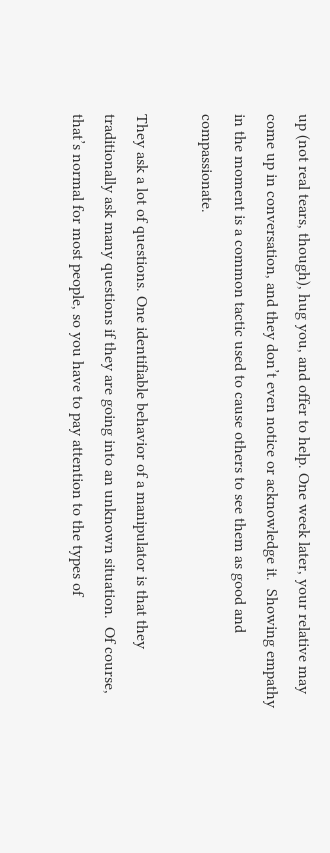up (not real tears, though), hug you, and offer to help. One week later, your relative may come up in conversation, and they don’t even notice or acknowledge it.  Showing empathy in the moment is a common tactic used to cause others to see them as good and compassionate.

They ask a lot of questions. One identifiable behavior of a manipulator is that they traditionally ask many questions if they are going into an unknown situation.  Of course, that’s normal for most people, so you have to pay attention to the types of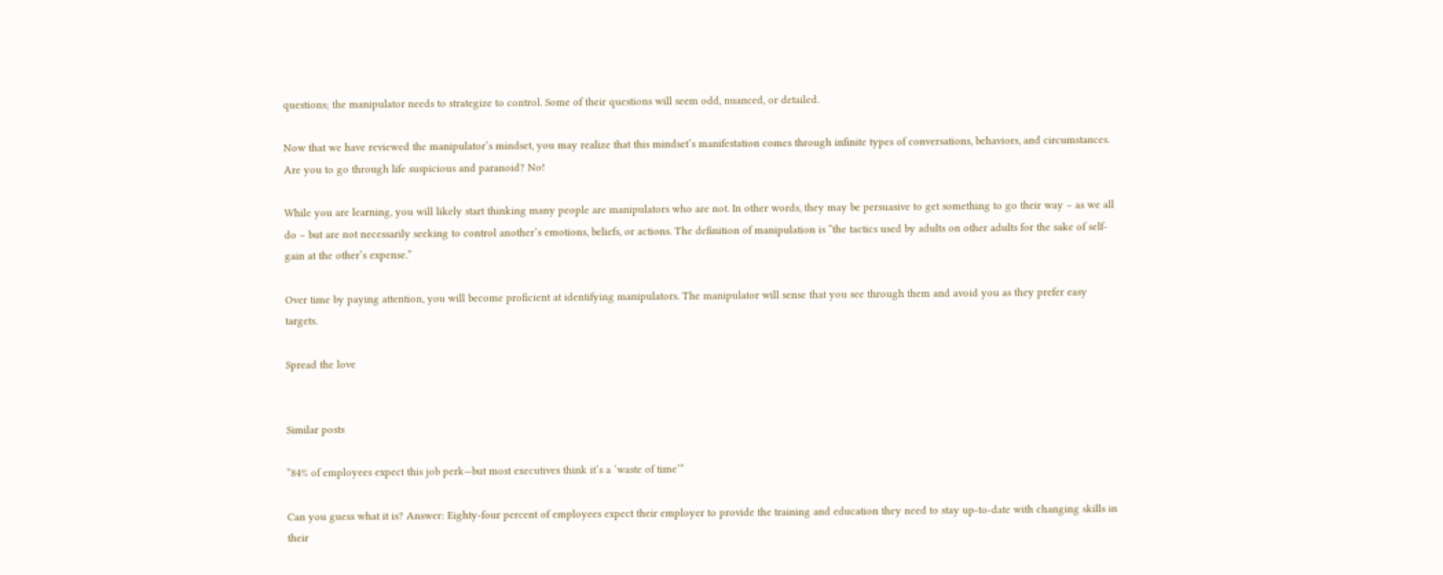questions; the manipulator needs to strategize to control. Some of their questions will seem odd, nuanced, or detailed.

Now that we have reviewed the manipulator’s mindset, you may realize that this mindset’s manifestation comes through infinite types of conversations, behaviors, and circumstances. Are you to go through life suspicious and paranoid? No!

While you are learning, you will likely start thinking many people are manipulators who are not. In other words, they may be persuasive to get something to go their way – as we all do – but are not necessarily seeking to control another’s emotions, beliefs, or actions. The definition of manipulation is “the tactics used by adults on other adults for the sake of self-gain at the other’s expense.”

Over time by paying attention, you will become proficient at identifying manipulators. The manipulator will sense that you see through them and avoid you as they prefer easy targets.

Spread the love


Similar posts

“84% of employees expect this job perk—but most executives think it’s a ‘waste of time’”

Can you guess what it is? Answer: Eighty-four percent of employees expect their employer to provide the training and education they need to stay up-to-date with changing skills in their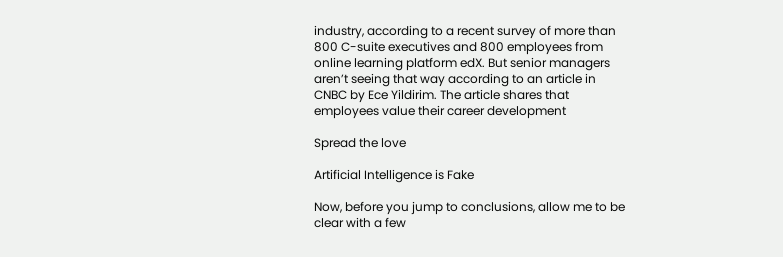industry, according to a recent survey of more than 800 C-suite executives and 800 employees from online learning platform edX. But senior managers aren’t seeing that way according to an article in CNBC by Ece Yildirim. The article shares that employees value their career development

Spread the love

Artificial Intelligence is Fake

Now, before you jump to conclusions, allow me to be clear with a few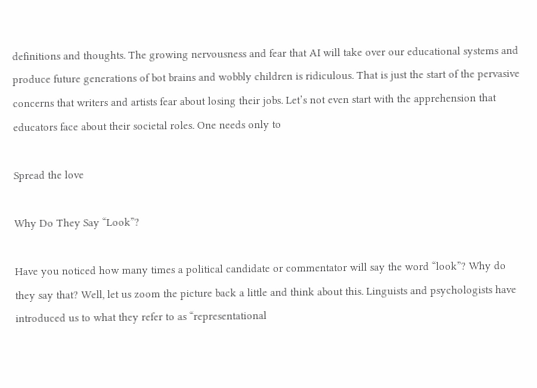definitions and thoughts. The growing nervousness and fear that AI will take over our educational systems and produce future generations of bot brains and wobbly children is ridiculous. That is just the start of the pervasive concerns that writers and artists fear about losing their jobs. Let’s not even start with the apprehension that educators face about their societal roles. One needs only to

Spread the love

Why Do They Say “Look”?

Have you noticed how many times a political candidate or commentator will say the word “look”? Why do they say that? Well, let us zoom the picture back a little and think about this. Linguists and psychologists have introduced us to what they refer to as “representational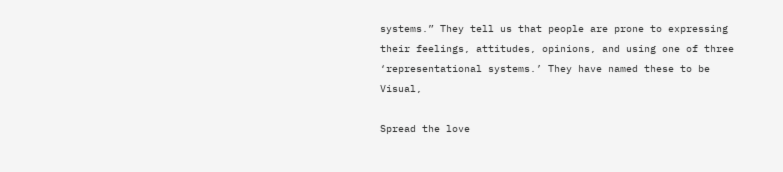systems.” They tell us that people are prone to expressing their feelings, attitudes, opinions, and using one of three ‘representational systems.’ They have named these to be Visual,

Spread the love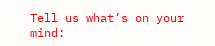Tell us what’s on your mind: